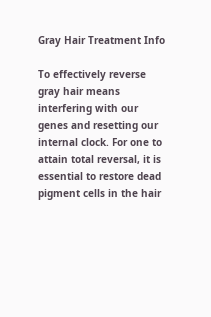Gray Hair Treatment Info

To effectively reverse gray hair means interfering with our genes and resetting our internal clock. For one to attain total reversal, it is essential to restore dead pigment cells in the hair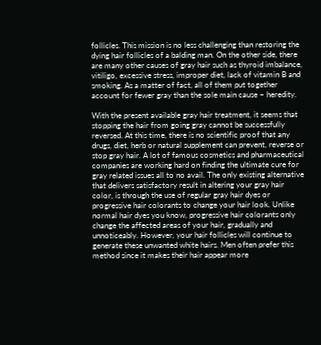follicles. This mission is no less challenging than restoring the dying hair follicles of a balding man. On the other side, there are many other causes of gray hair such as thyroid imbalance, vitiligo, excessive stress, improper diet, lack of vitamin B and smoking. As a matter of fact, all of them put together account for fewer gray than the sole main cause – heredity.

With the present available gray hair treatment, it seems that stopping the hair from going gray cannot be successfully reversed. At this time, there is no scientific proof that any drugs, diet, herb or natural supplement can prevent, reverse or stop gray hair. A lot of famous cosmetics and pharmaceutical companies are working hard on finding the ultimate cure for gray related issues all to no avail. The only existing alternative that delivers satisfactory result in altering your gray hair color, is through the use of regular gray hair dyes or progressive hair colorants to change your hair look. Unlike normal hair dyes you know, progressive hair colorants only change the affected areas of your hair, gradually and unnoticeably. However, your hair follicles will continue to generate these unwanted white hairs. Men often prefer this method since it makes their hair appear more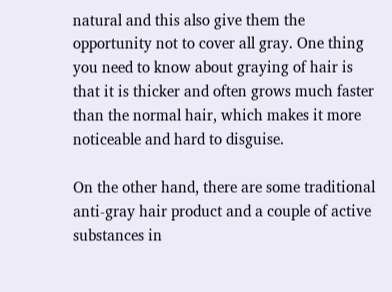natural and this also give them the opportunity not to cover all gray. One thing you need to know about graying of hair is that it is thicker and often grows much faster than the normal hair, which makes it more noticeable and hard to disguise.

On the other hand, there are some traditional anti-gray hair product and a couple of active substances in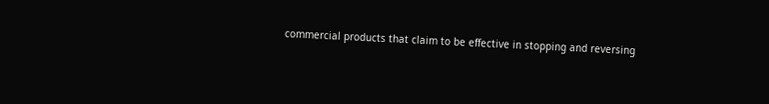commercial products that claim to be effective in stopping and reversing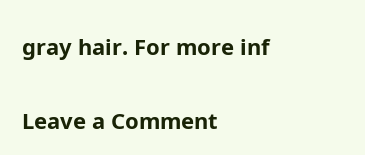gray hair. For more inf

Leave a Comment